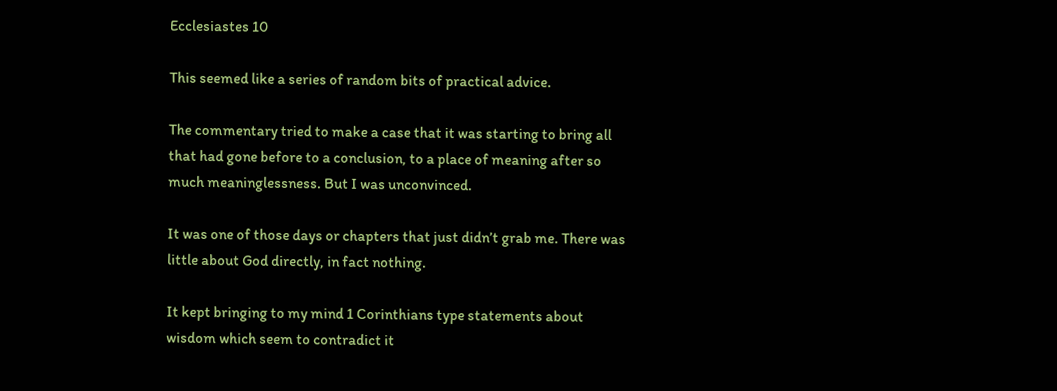Ecclesiastes 10

This seemed like a series of random bits of practical advice.

The commentary tried to make a case that it was starting to bring all that had gone before to a conclusion, to a place of meaning after so much meaninglessness. But I was unconvinced.

It was one of those days or chapters that just didn’t grab me. There was little about God directly, in fact nothing.

It kept bringing to my mind 1 Corinthians type statements about wisdom which seem to contradict it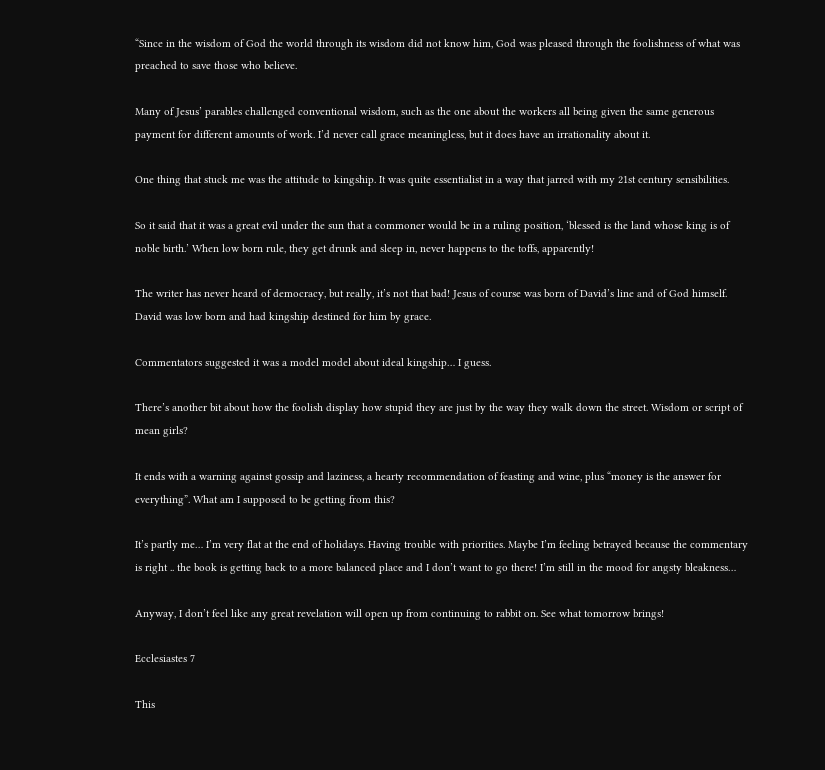“Since in the wisdom of God the world through its wisdom did not know him, God was pleased through the foolishness of what was preached to save those who believe.

Many of Jesus’ parables challenged conventional wisdom, such as the one about the workers all being given the same generous payment for different amounts of work. I’d never call grace meaningless, but it does have an irrationality about it.

One thing that stuck me was the attitude to kingship. It was quite essentialist in a way that jarred with my 21st century sensibilities.

So it said that it was a great evil under the sun that a commoner would be in a ruling position, ‘blessed is the land whose king is of noble birth.’ When low born rule, they get drunk and sleep in, never happens to the toffs, apparently!

The writer has never heard of democracy, but really, it’s not that bad! Jesus of course was born of David’s line and of God himself. David was low born and had kingship destined for him by grace.

Commentators suggested it was a model model about ideal kingship… I guess.

There’s another bit about how the foolish display how stupid they are just by the way they walk down the street. Wisdom or script of mean girls?

It ends with a warning against gossip and laziness, a hearty recommendation of feasting and wine, plus “money is the answer for everything”. What am I supposed to be getting from this?

It’s partly me… I’m very flat at the end of holidays. Having trouble with priorities. Maybe I’m feeling betrayed because the commentary is right .. the book is getting back to a more balanced place and I don’t want to go there! I’m still in the mood for angsty bleakness…

Anyway, I don’t feel like any great revelation will open up from continuing to rabbit on. See what tomorrow brings!

Ecclesiastes 7

This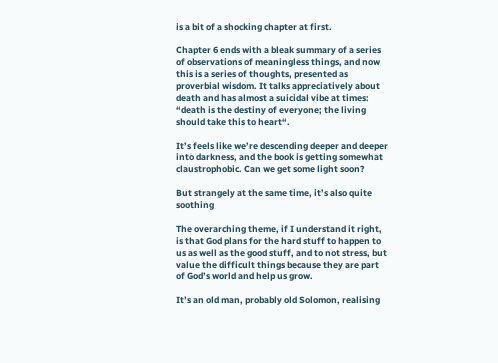is a bit of a shocking chapter at first.

Chapter 6 ends with a bleak summary of a series of observations of meaningless things, and now this is a series of thoughts, presented as proverbial wisdom. It talks appreciatively about death and has almost a suicidal vibe at times: “death is the destiny of everyone; the living should take this to heart“.

It’s feels like we’re descending deeper and deeper into darkness, and the book is getting somewhat claustrophobic. Can we get some light soon?

But strangely at the same time, it’s also quite soothing

The overarching theme, if I understand it right, is that God plans for the hard stuff to happen to us as well as the good stuff, and to not stress, but value the difficult things because they are part of God’s world and help us grow.

It’s an old man, probably old Solomon, realising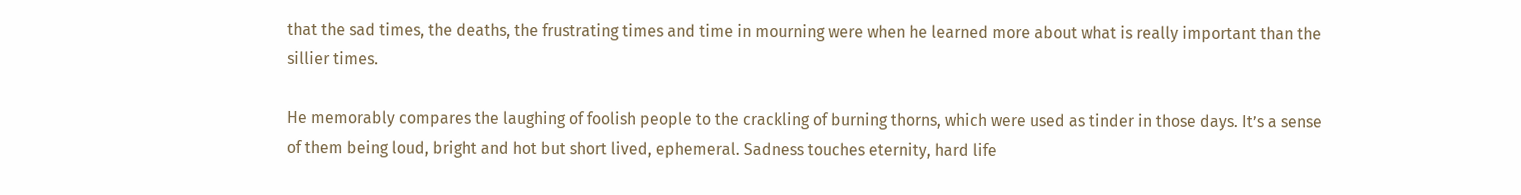that the sad times, the deaths, the frustrating times and time in mourning were when he learned more about what is really important than the sillier times.

He memorably compares the laughing of foolish people to the crackling of burning thorns, which were used as tinder in those days. It’s a sense of them being loud, bright and hot but short lived, ephemeral. Sadness touches eternity, hard life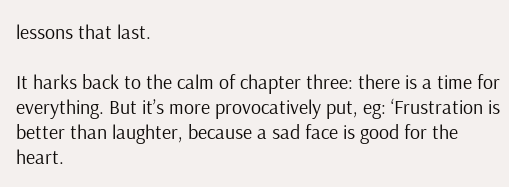lessons that last.

It harks back to the calm of chapter three: there is a time for everything. But it’s more provocatively put, eg: ‘Frustration is better than laughter, because a sad face is good for the heart.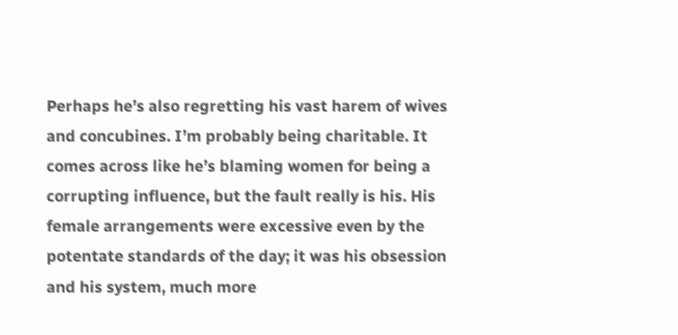Perhaps he’s also regretting his vast harem of wives and concubines. I’m probably being charitable. It comes across like he’s blaming women for being a corrupting influence, but the fault really is his. His female arrangements were excessive even by the potentate standards of the day; it was his obsession and his system, much more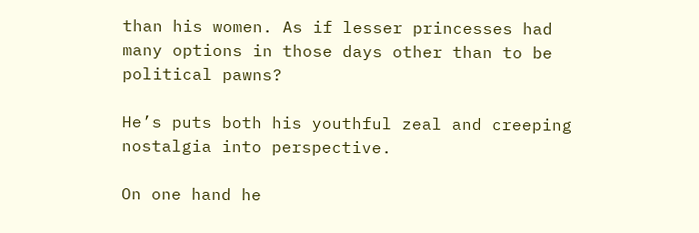than his women. As if lesser princesses had many options in those days other than to be political pawns?

He’s puts both his youthful zeal and creeping nostalgia into perspective.

On one hand he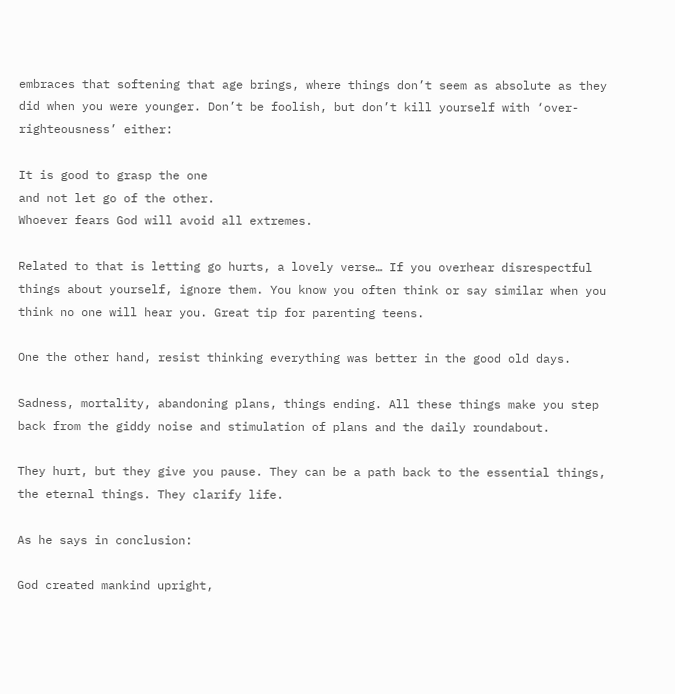embraces that softening that age brings, where things don’t seem as absolute as they did when you were younger. Don’t be foolish, but don’t kill yourself with ‘over-righteousness’ either:

It is good to grasp the one
and not let go of the other.
Whoever fears God will avoid all extremes.

Related to that is letting go hurts, a lovely verse… If you overhear disrespectful things about yourself, ignore them. You know you often think or say similar when you think no one will hear you. Great tip for parenting teens.

One the other hand, resist thinking everything was better in the good old days.

Sadness, mortality, abandoning plans, things ending. All these things make you step back from the giddy noise and stimulation of plans and the daily roundabout.

They hurt, but they give you pause. They can be a path back to the essential things, the eternal things. They clarify life.

As he says in conclusion:

God created mankind upright,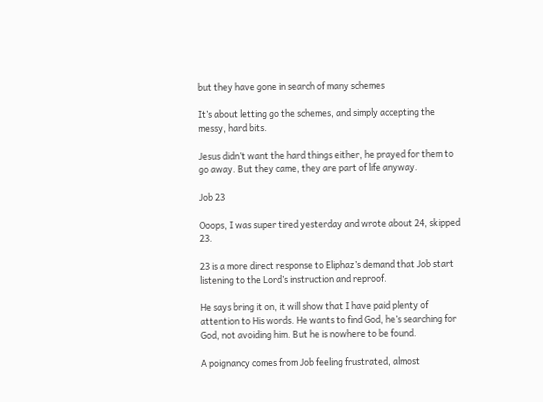but they have gone in search of many schemes

It’s about letting go the schemes, and simply accepting the messy, hard bits.

Jesus didn’t want the hard things either, he prayed for them to go away. But they came, they are part of life anyway.

Job 23

Ooops, I was super tired yesterday and wrote about 24, skipped 23.

23 is a more direct response to Eliphaz’s demand that Job start listening to the Lord’s instruction and reproof.

He says bring it on, it will show that I have paid plenty of attention to His words. He wants to find God, he’s searching for God, not avoiding him. But he is nowhere to be found.

A poignancy comes from Job feeling frustrated, almost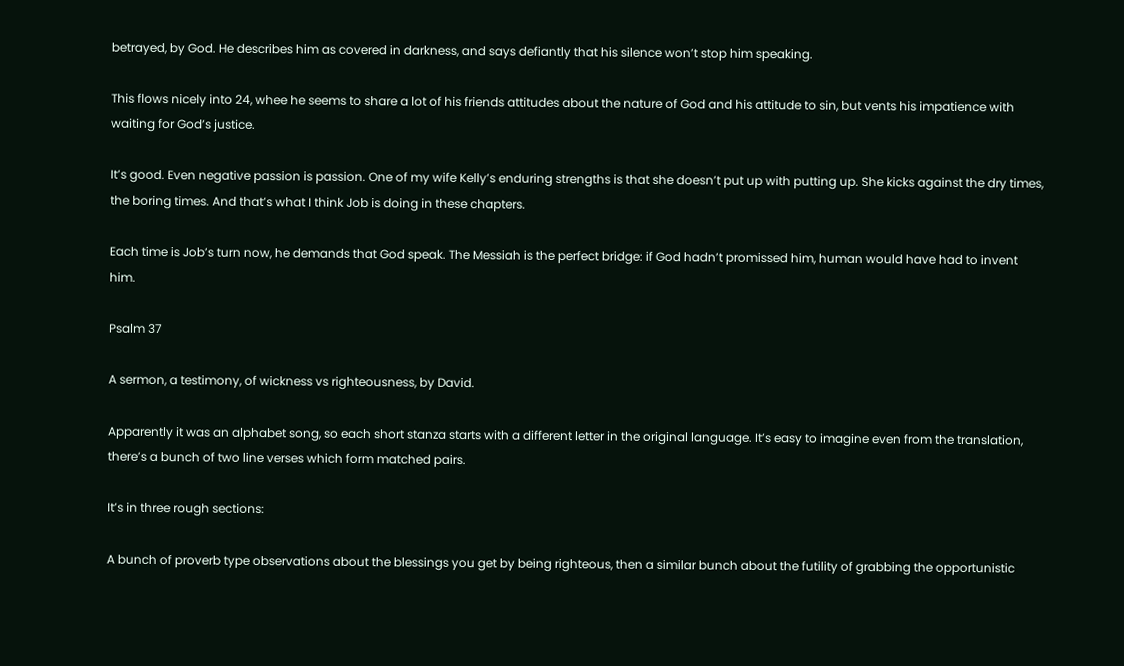betrayed, by God. He describes him as covered in darkness, and says defiantly that his silence won’t stop him speaking.

This flows nicely into 24, whee he seems to share a lot of his friends attitudes about the nature of God and his attitude to sin, but vents his impatience with waiting for God’s justice.

It’s good. Even negative passion is passion. One of my wife Kelly’s enduring strengths is that she doesn’t put up with putting up. She kicks against the dry times, the boring times. And that’s what I think Job is doing in these chapters.

Each time is Job’s turn now, he demands that God speak. The Messiah is the perfect bridge: if God hadn’t promissed him, human would have had to invent him.

Psalm 37

A sermon, a testimony, of wickness vs righteousness, by David.

Apparently it was an alphabet song, so each short stanza starts with a different letter in the original language. It’s easy to imagine even from the translation, there’s a bunch of two line verses which form matched pairs.

It’s in three rough sections:

A bunch of proverb type observations about the blessings you get by being righteous, then a similar bunch about the futility of grabbing the opportunistic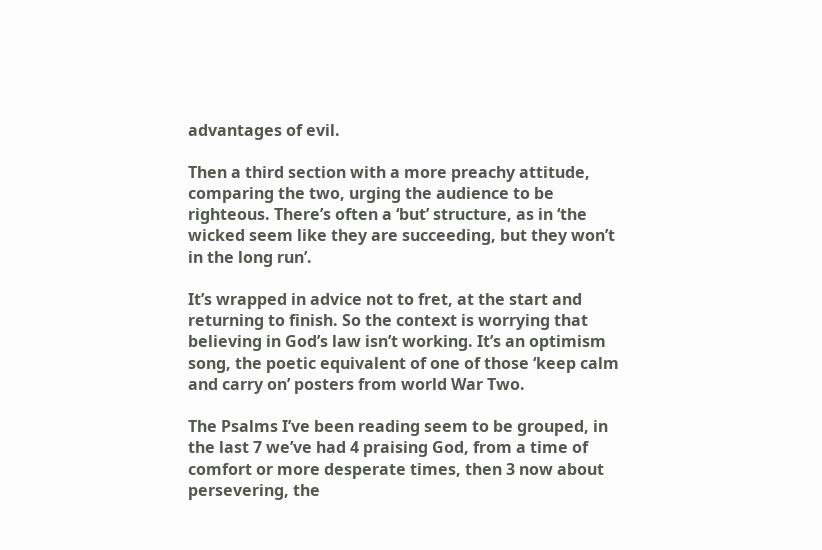advantages of evil.

Then a third section with a more preachy attitude, comparing the two, urging the audience to be righteous. There’s often a ‘but’ structure, as in ‘the wicked seem like they are succeeding, but they won’t in the long run’.

It’s wrapped in advice not to fret, at the start and returning to finish. So the context is worrying that believing in God’s law isn’t working. It’s an optimism song, the poetic equivalent of one of those ‘keep calm and carry on’ posters from world War Two.

The Psalms I’ve been reading seem to be grouped, in the last 7 we’ve had 4 praising God, from a time of comfort or more desperate times, then 3 now about persevering, the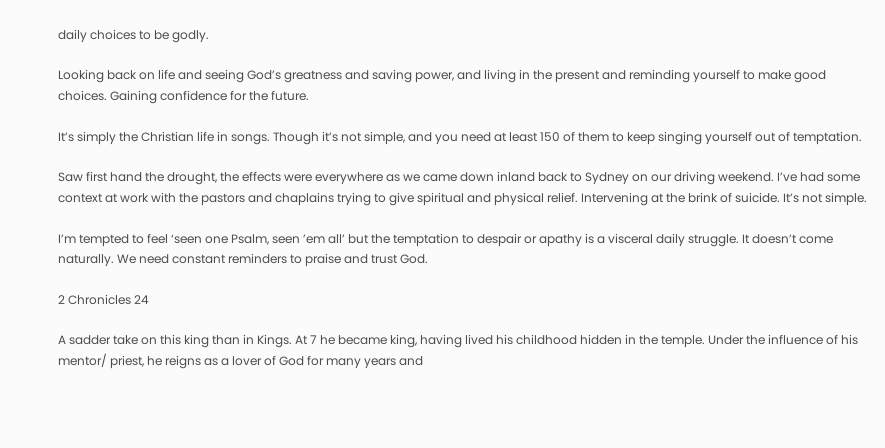daily choices to be godly.

Looking back on life and seeing God’s greatness and saving power, and living in the present and reminding yourself to make good choices. Gaining confidence for the future.

It’s simply the Christian life in songs. Though it’s not simple, and you need at least 150 of them to keep singing yourself out of temptation.

Saw first hand the drought, the effects were everywhere as we came down inland back to Sydney on our driving weekend. I’ve had some context at work with the pastors and chaplains trying to give spiritual and physical relief. Intervening at the brink of suicide. It’s not simple.

I’m tempted to feel ‘seen one Psalm, seen ’em all’ but the temptation to despair or apathy is a visceral daily struggle. It doesn’t come naturally. We need constant reminders to praise and trust God.

2 Chronicles 24

A sadder take on this king than in Kings. At 7 he became king, having lived his childhood hidden in the temple. Under the influence of his mentor/ priest, he reigns as a lover of God for many years and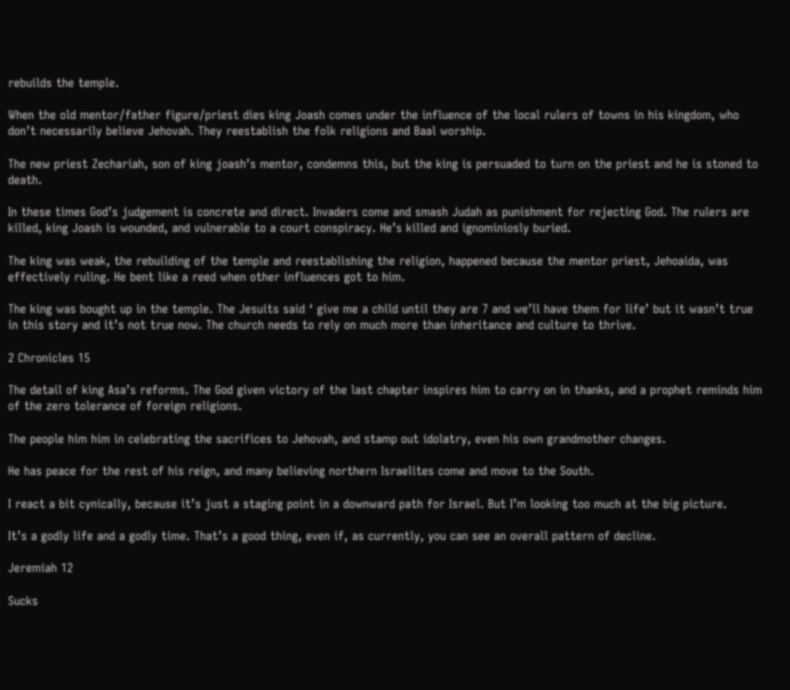rebuilds the temple.

When the old mentor/father figure/priest dies king Joash comes under the influence of the local rulers of towns in his kingdom, who don’t necessarily believe Jehovah. They reestablish the folk religions and Baal worship.

The new priest Zechariah, son of king joash’s mentor, condemns this, but the king is persuaded to turn on the priest and he is stoned to death.

In these times God’s judgement is concrete and direct. Invaders come and smash Judah as punishment for rejecting God. The rulers are killed, king Joash is wounded, and vulnerable to a court conspiracy. He’s killed and ignominiosly buried.

The king was weak, the rebuilding of the temple and reestablishing the religion, happened because the mentor priest, Jehoaida, was effectively ruling. He bent like a reed when other influences got to him.

The king was bought up in the temple. The Jesuits said ‘ give me a child until they are 7 and we’ll have them for life’ but it wasn’t true in this story and it’s not true now. The church needs to rely on much more than inheritance and culture to thrive.

2 Chronicles 15

The detail of king Asa’s reforms. The God given victory of the last chapter inspires him to carry on in thanks, and a prophet reminds him of the zero tolerance of foreign religions.

The people him him in celebrating the sacrifices to Jehovah, and stamp out idolatry, even his own grandmother changes.

He has peace for the rest of his reign, and many believing northern Israelites come and move to the South.

I react a bit cynically, because it’s just a staging point in a downward path for Israel. But I’m looking too much at the big picture.

It’s a godly life and a godly time. That’s a good thing, even if, as currently, you can see an overall pattern of decline.

Jeremiah 12

Sucks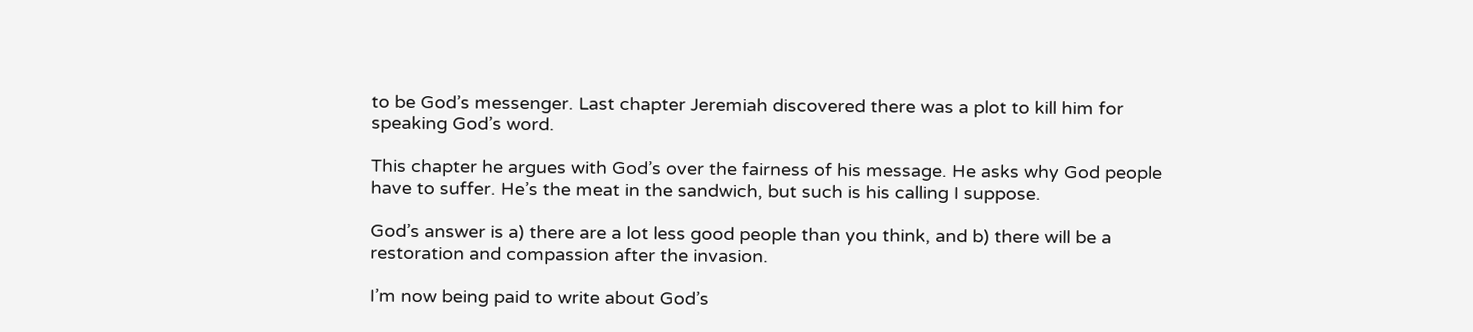to be God’s messenger. Last chapter Jeremiah discovered there was a plot to kill him for speaking God’s word.

This chapter he argues with God’s over the fairness of his message. He asks why God people have to suffer. He’s the meat in the sandwich, but such is his calling I suppose.

God’s answer is a) there are a lot less good people than you think, and b) there will be a restoration and compassion after the invasion.

I’m now being paid to write about God’s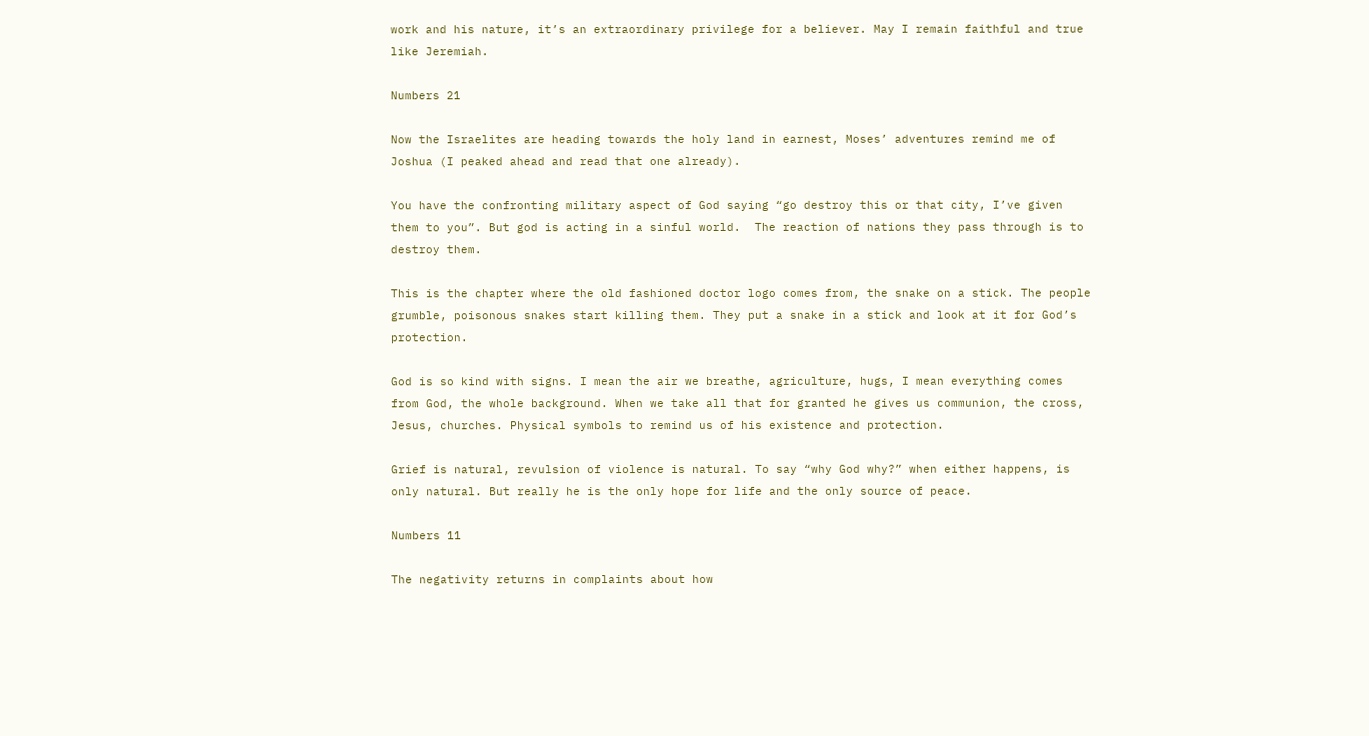work and his nature, it’s an extraordinary privilege for a believer. May I remain faithful and true like Jeremiah.

Numbers 21

Now the Israelites are heading towards the holy land in earnest, Moses’ adventures remind me of Joshua (I peaked ahead and read that one already).

You have the confronting military aspect of God saying “go destroy this or that city, I’ve given them to you”. But god is acting in a sinful world.  The reaction of nations they pass through is to destroy them.

This is the chapter where the old fashioned doctor logo comes from, the snake on a stick. The people grumble, poisonous snakes start killing them. They put a snake in a stick and look at it for God’s protection.

God is so kind with signs. I mean the air we breathe, agriculture, hugs, I mean everything comes from God, the whole background. When we take all that for granted he gives us communion, the cross, Jesus, churches. Physical symbols to remind us of his existence and protection.

Grief is natural, revulsion of violence is natural. To say “why God why?” when either happens, is only natural. But really he is the only hope for life and the only source of peace.

Numbers 11

The negativity returns in complaints about how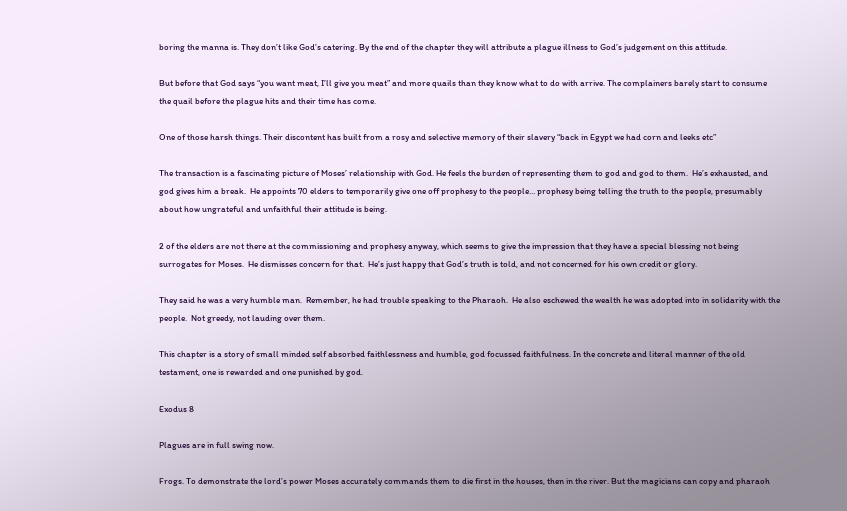boring the manna is. They don’t like God’s catering. By the end of the chapter they will attribute a plague illness to God’s judgement on this attitude.

But before that God says “you want meat, I’ll give you meat” and more quails than they know what to do with arrive. The complainers barely start to consume the quail before the plague hits and their time has come.

One of those harsh things. Their discontent has built from a rosy and selective memory of their slavery “back in Egypt we had corn and leeks etc”

The transaction is a fascinating picture of Moses’ relationship with God. He feels the burden of representing them to god and god to them.  He’s exhausted, and god gives him a break.  He appoints 70 elders to temporarily give one off prophesy to the people… prophesy being telling the truth to the people, presumably about how ungrateful and unfaithful their attitude is being.

2 of the elders are not there at the commissioning and prophesy anyway, which seems to give the impression that they have a special blessing not being surrogates for Moses.  He dismisses concern for that.  He’s just happy that God’s truth is told, and not concerned for his own credit or glory.

They said he was a very humble man.  Remember, he had trouble speaking to the Pharaoh.  He also eschewed the wealth he was adopted into in solidarity with the people.  Not greedy, not lauding over them.

This chapter is a story of small minded self absorbed faithlessness and humble, god focussed faithfulness. In the concrete and literal manner of the old testament, one is rewarded and one punished by god.

Exodus 8

Plagues are in full swing now.

Frogs. To demonstrate the lord’s power Moses accurately commands them to die first in the houses, then in the river. But the magicians can copy and pharaoh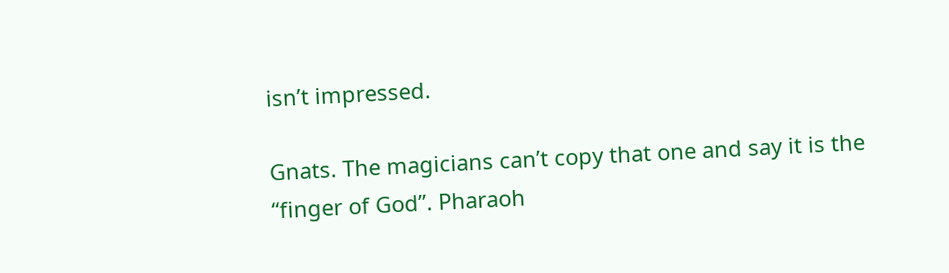isn’t impressed.

Gnats. The magicians can’t copy that one and say it is the “finger of God”. Pharaoh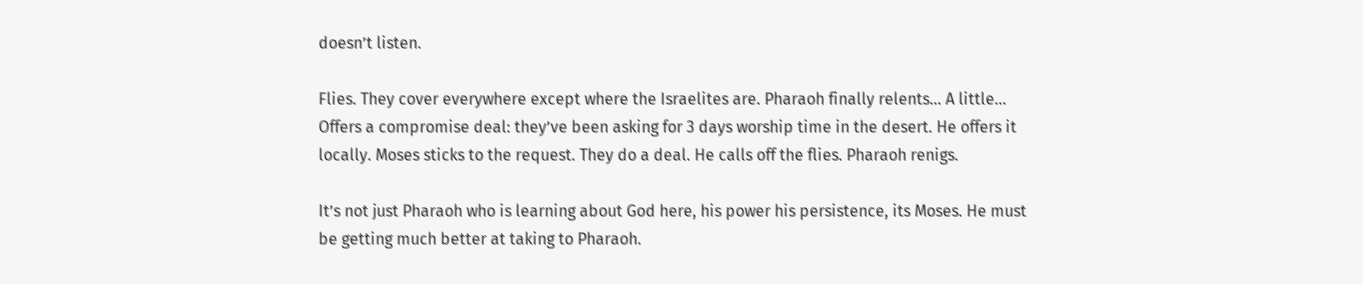doesn’t listen.

Flies. They cover everywhere except where the Israelites are. Pharaoh finally relents… A little… Offers a compromise deal: they’ve been asking for 3 days worship time in the desert. He offers it locally. Moses sticks to the request. They do a deal. He calls off the flies. Pharaoh renigs.

It’s not just Pharaoh who is learning about God here, his power his persistence, its Moses. He must be getting much better at taking to Pharaoh.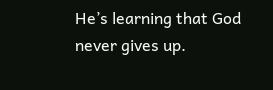He’s learning that God never gives up.